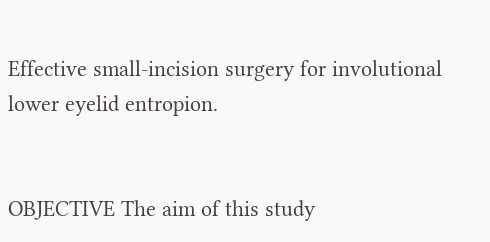Effective small-incision surgery for involutional lower eyelid entropion.


OBJECTIVE The aim of this study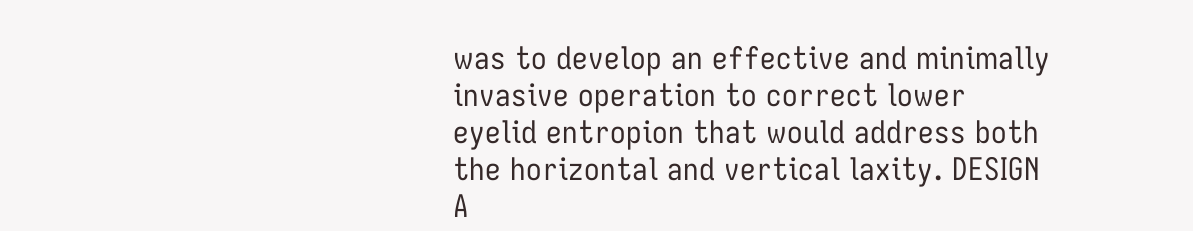was to develop an effective and minimally invasive operation to correct lower eyelid entropion that would address both the horizontal and vertical laxity. DESIGN A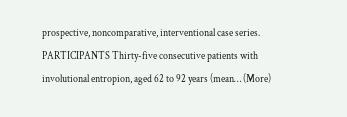prospective, noncomparative, interventional case series. PARTICIPANTS Thirty-five consecutive patients with involutional entropion, aged 62 to 92 years (mean… (More)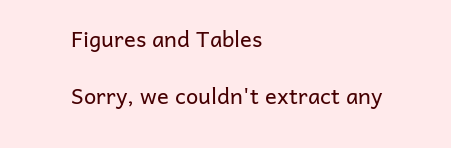Figures and Tables

Sorry, we couldn't extract any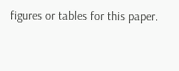figures or tables for this paper.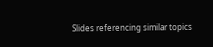Slides referencing similar topics